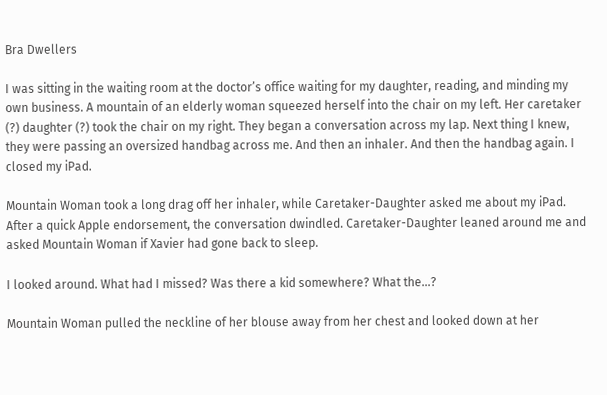Bra Dwellers

I was sitting in the waiting room at the doctor’s office waiting for my daughter, reading, and minding my own business. A mountain of an elderly woman squeezed herself into the chair on my left. Her caretaker (?) daughter (?) took the chair on my right. They began a conversation across my lap. Next thing I knew, they were passing an oversized handbag across me. And then an inhaler. And then the handbag again. I closed my iPad.

Mountain Woman took a long drag off her inhaler, while Caretaker-Daughter asked me about my iPad. After a quick Apple endorsement, the conversation dwindled. Caretaker-Daughter leaned around me and asked Mountain Woman if Xavier had gone back to sleep.

I looked around. What had I missed? Was there a kid somewhere? What the…?

Mountain Woman pulled the neckline of her blouse away from her chest and looked down at her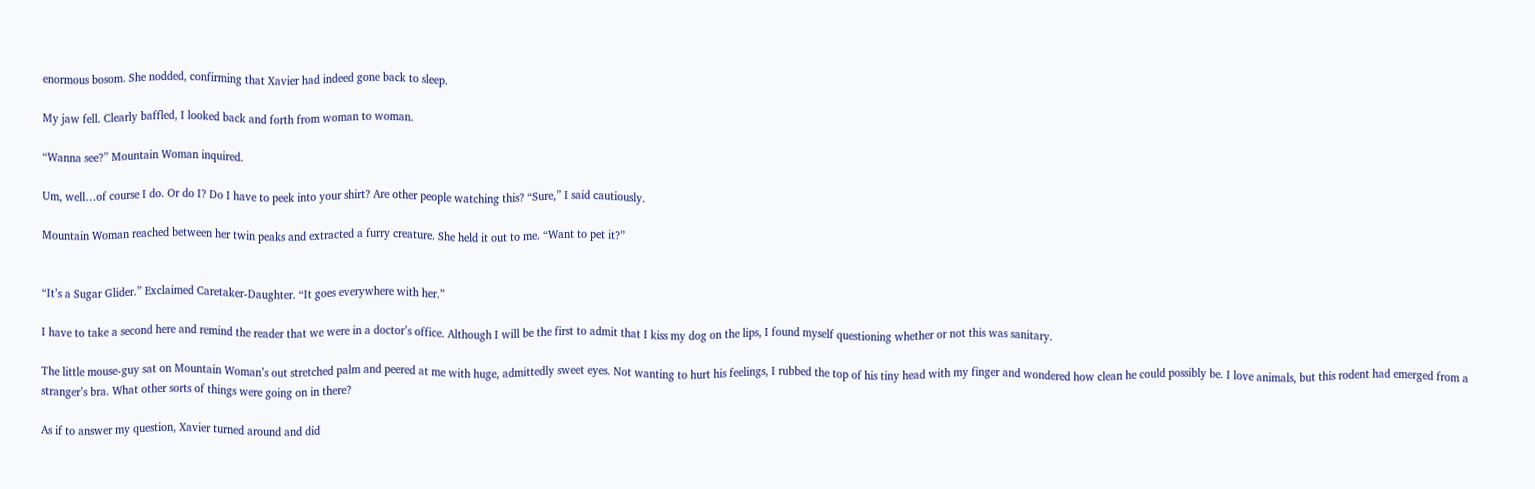enormous bosom. She nodded, confirming that Xavier had indeed gone back to sleep.

My jaw fell. Clearly baffled, I looked back and forth from woman to woman.

“Wanna see?” Mountain Woman inquired.

Um, well…of course I do. Or do I? Do I have to peek into your shirt? Are other people watching this? “Sure,” I said cautiously.

Mountain Woman reached between her twin peaks and extracted a furry creature. She held it out to me. “Want to pet it?”


“It’s a Sugar Glider.” Exclaimed Caretaker-Daughter. “It goes everywhere with her.”

I have to take a second here and remind the reader that we were in a doctor’s office. Although I will be the first to admit that I kiss my dog on the lips, I found myself questioning whether or not this was sanitary.

The little mouse-guy sat on Mountain Woman’s out stretched palm and peered at me with huge, admittedly sweet eyes. Not wanting to hurt his feelings, I rubbed the top of his tiny head with my finger and wondered how clean he could possibly be. I love animals, but this rodent had emerged from a stranger’s bra. What other sorts of things were going on in there?

As if to answer my question, Xavier turned around and did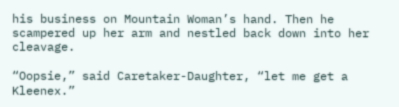his business on Mountain Woman’s hand. Then he scampered up her arm and nestled back down into her cleavage.

“Oopsie,” said Caretaker-Daughter, “let me get a Kleenex.”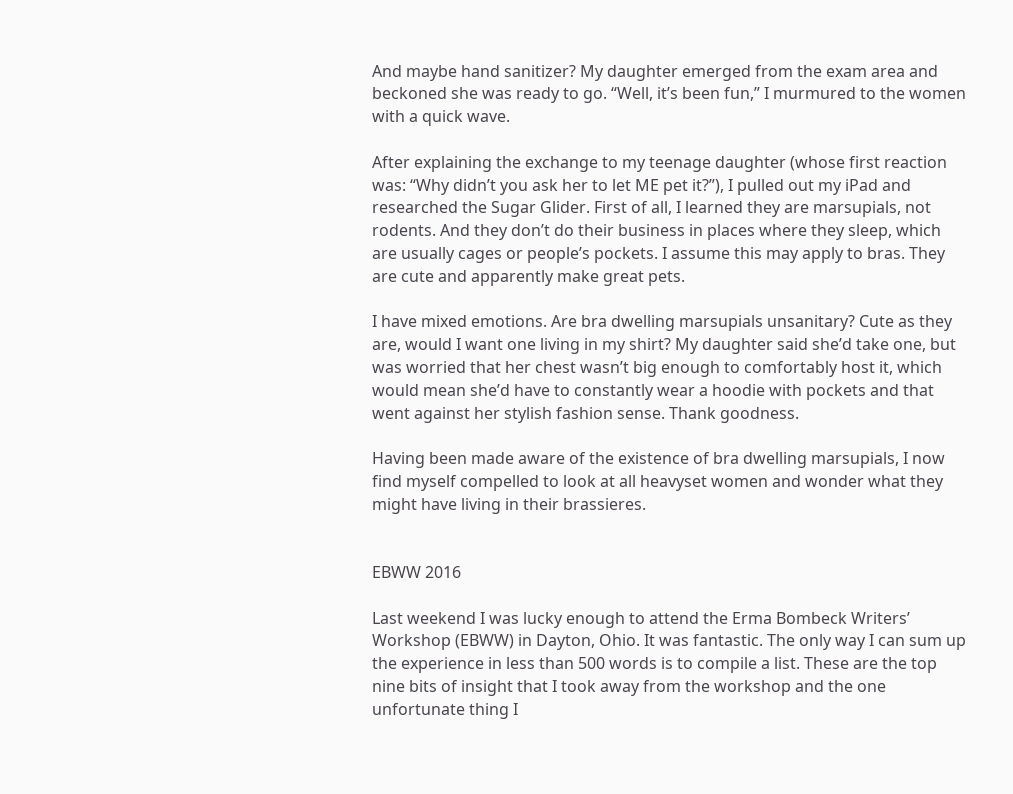And maybe hand sanitizer? My daughter emerged from the exam area and beckoned she was ready to go. “Well, it’s been fun,” I murmured to the women with a quick wave.

After explaining the exchange to my teenage daughter (whose first reaction was: “Why didn’t you ask her to let ME pet it?”), I pulled out my iPad and researched the Sugar Glider. First of all, I learned they are marsupials, not rodents. And they don’t do their business in places where they sleep, which are usually cages or people’s pockets. I assume this may apply to bras. They are cute and apparently make great pets.

I have mixed emotions. Are bra dwelling marsupials unsanitary? Cute as they are, would I want one living in my shirt? My daughter said she’d take one, but was worried that her chest wasn’t big enough to comfortably host it, which would mean she’d have to constantly wear a hoodie with pockets and that went against her stylish fashion sense. Thank goodness.

Having been made aware of the existence of bra dwelling marsupials, I now find myself compelled to look at all heavyset women and wonder what they might have living in their brassieres.


EBWW 2016

Last weekend I was lucky enough to attend the Erma Bombeck Writers’ Workshop (EBWW) in Dayton, Ohio. It was fantastic. The only way I can sum up the experience in less than 500 words is to compile a list. These are the top nine bits of insight that I took away from the workshop and the one unfortunate thing I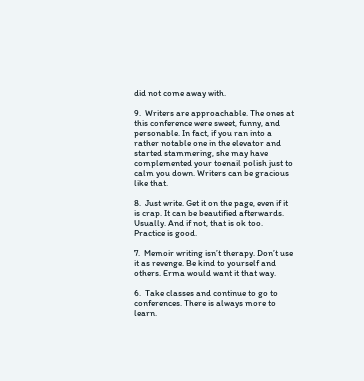did not come away with.

9.  Writers are approachable. The ones at this conference were sweet, funny, and personable. In fact, if you ran into a rather notable one in the elevator and started stammering, she may have complemented your toenail polish just to calm you down. Writers can be gracious like that.

8.  Just write. Get it on the page, even if it is crap. It can be beautified afterwards. Usually. And if not, that is ok too. Practice is good.

7.  Memoir writing isn’t therapy. Don’t use it as revenge. Be kind to yourself and others. Erma would want it that way.

6.  Take classes and continue to go to conferences. There is always more to learn.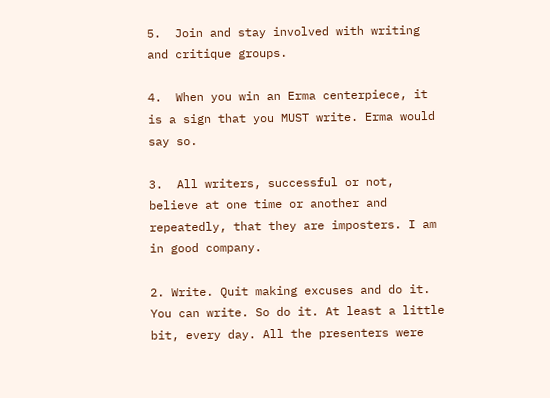5.  Join and stay involved with writing and critique groups.

4.  When you win an Erma centerpiece, it is a sign that you MUST write. Erma would say so.

3.  All writers, successful or not, believe at one time or another and repeatedly, that they are imposters. I am in good company.

2. Write. Quit making excuses and do it. You can write. So do it. At least a little bit, every day. All the presenters were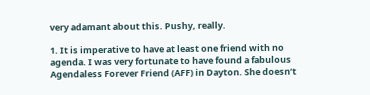very adamant about this. Pushy, really.

1. It is imperative to have at least one friend with no agenda. I was very fortunate to have found a fabulous Agendaless Forever Friend (AFF) in Dayton. She doesn’t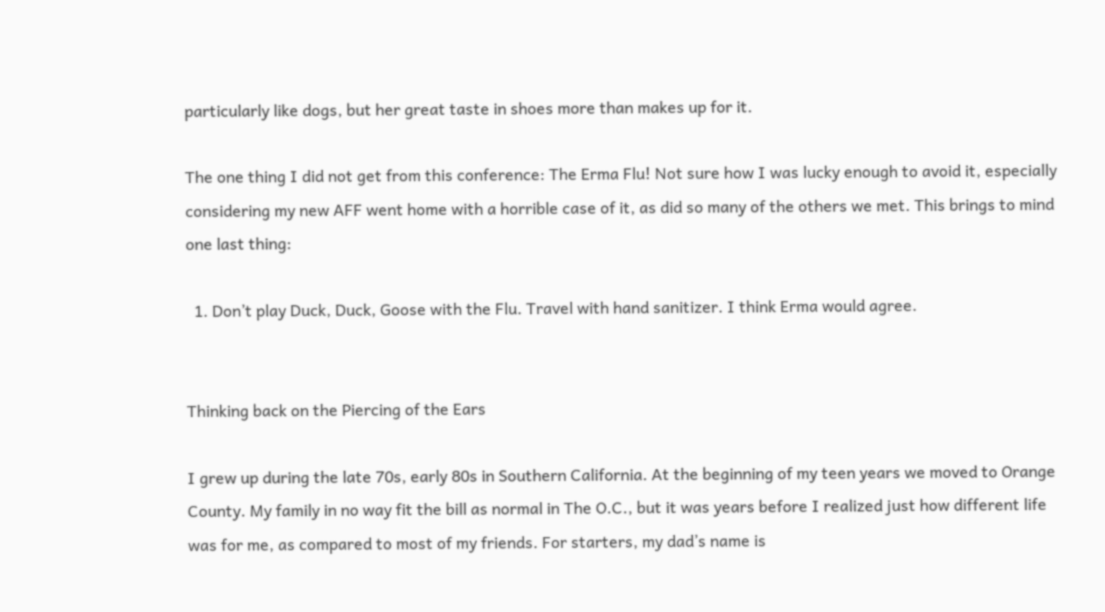particularly like dogs, but her great taste in shoes more than makes up for it.

The one thing I did not get from this conference: The Erma Flu! Not sure how I was lucky enough to avoid it, especially considering my new AFF went home with a horrible case of it, as did so many of the others we met. This brings to mind one last thing:

  1. Don’t play Duck, Duck, Goose with the Flu. Travel with hand sanitizer. I think Erma would agree.


Thinking back on the Piercing of the Ears

I grew up during the late 70s, early 80s in Southern California. At the beginning of my teen years we moved to Orange County. My family in no way fit the bill as normal in The O.C., but it was years before I realized just how different life was for me, as compared to most of my friends. For starters, my dad’s name is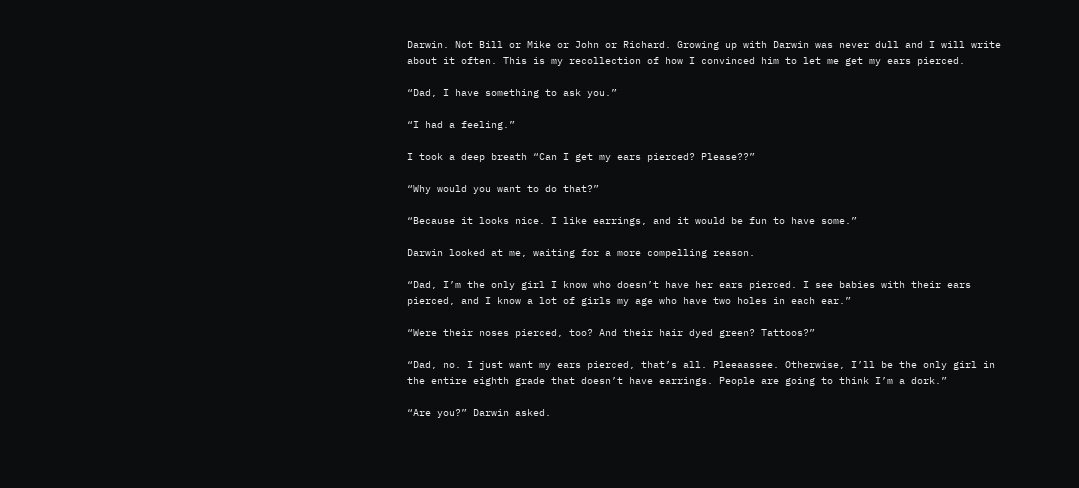Darwin. Not Bill or Mike or John or Richard. Growing up with Darwin was never dull and I will write about it often. This is my recollection of how I convinced him to let me get my ears pierced.

“Dad, I have something to ask you.”

“I had a feeling.”

I took a deep breath “Can I get my ears pierced? Please??”

“Why would you want to do that?”

“Because it looks nice. I like earrings, and it would be fun to have some.”

Darwin looked at me, waiting for a more compelling reason.

“Dad, I’m the only girl I know who doesn’t have her ears pierced. I see babies with their ears pierced, and I know a lot of girls my age who have two holes in each ear.”

“Were their noses pierced, too? And their hair dyed green? Tattoos?”

“Dad, no. I just want my ears pierced, that’s all. Pleeaassee. Otherwise, I’ll be the only girl in the entire eighth grade that doesn’t have earrings. People are going to think I’m a dork.”

“Are you?” Darwin asked.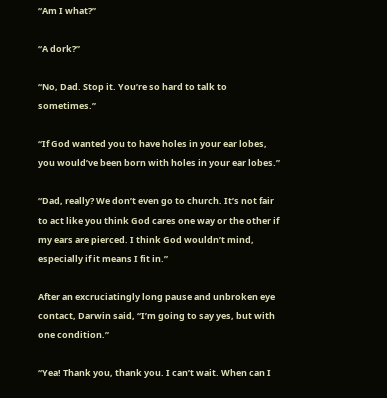“Am I what?”

“A dork?”

“No, Dad. Stop it. You’re so hard to talk to sometimes.”

“If God wanted you to have holes in your ear lobes, you would’ve been born with holes in your ear lobes.”

“Dad, really? We don’t even go to church. It’s not fair to act like you think God cares one way or the other if my ears are pierced. I think God wouldn’t mind, especially if it means I fit in.”

After an excruciatingly long pause and unbroken eye contact, Darwin said, “I’m going to say yes, but with one condition.”

“Yea! Thank you, thank you. I can’t wait. When can I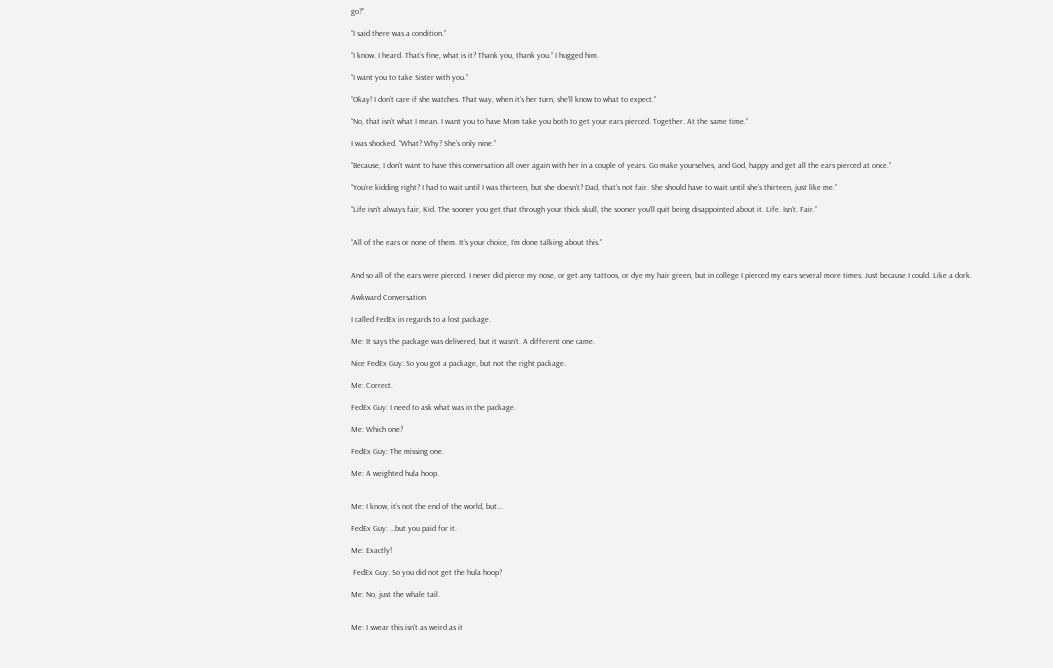go?”

“I said there was a condition.”

“I know. I heard. That’s fine, what is it? Thank you, thank you.” I hugged him.

“I want you to take Sister with you.”

“Okay! I don’t care if she watches. That way, when it’s her turn, she’ll know to what to expect.”

“No, that isn’t what I mean. I want you to have Mom take you both to get your ears pierced. Together. At the same time.”

I was shocked. “What? Why? She’s only nine.”

“Because, I don’t want to have this conversation all over again with her in a couple of years. Go make yourselves, and God, happy and get all the ears pierced at once.”

“You’re kidding right? I had to wait until I was thirteen, but she doesn’t? Dad, that’s not fair. She should have to wait until she’s thirteen, just like me.”

“Life isn’t always fair, Kid. The sooner you get that through your thick skull, the sooner you’ll quit being disappointed about it. Life. Isn’t. Fair.”


“All of the ears or none of them. It’s your choice, I’m done talking about this.”


And so all of the ears were pierced. I never did pierce my nose, or get any tattoos, or dye my hair green, but in college I pierced my ears several more times. Just because I could. Like a dork.

Awkward Conversation

I called FedEx in regards to a lost package.

Me: It says the package was delivered, but it wasn’t. A different one came.

Nice FedEx Guy: So you got a package, but not the right package.

Me: Correct.

FedEx Guy: I need to ask what was in the package.

Me: Which one?

FedEx Guy: The missing one.

Me: A weighted hula hoop.


Me: I know, it’s not the end of the world, but…

FedEx Guy: …but you paid for it.

Me: Exactly!

 FedEx Guy: So you did not get the hula hoop?

Me: No, just the whale tail.


Me: I swear this isn’t as weird as it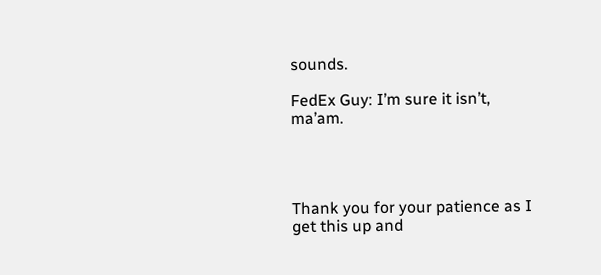sounds.

FedEx Guy: I’m sure it isn’t, ma’am.




Thank you for your patience as I get this up and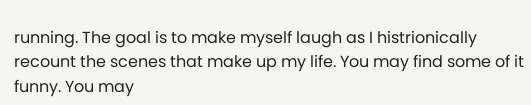running. The goal is to make myself laugh as I histrionically recount the scenes that make up my life. You may find some of it funny. You may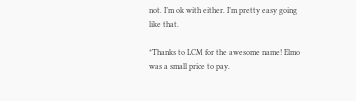not. I’m ok with either. I’m pretty easy going like that.

*Thanks to LCM for the awesome name! Elmo was a small price to pay.